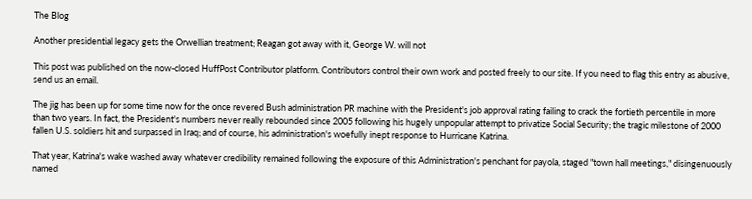The Blog

Another presidential legacy gets the Orwellian treatment; Reagan got away with it, George W. will not

This post was published on the now-closed HuffPost Contributor platform. Contributors control their own work and posted freely to our site. If you need to flag this entry as abusive, send us an email.

The jig has been up for some time now for the once revered Bush administration PR machine with the President's job approval rating failing to crack the fortieth percentile in more than two years. In fact, the President's numbers never really rebounded since 2005 following his hugely unpopular attempt to privatize Social Security; the tragic milestone of 2000 fallen U.S. soldiers hit and surpassed in Iraq; and of course, his administration's woefully inept response to Hurricane Katrina.

That year, Katrina's wake washed away whatever credibility remained following the exposure of this Administration's penchant for payola, staged "town hall meetings," disingenuously named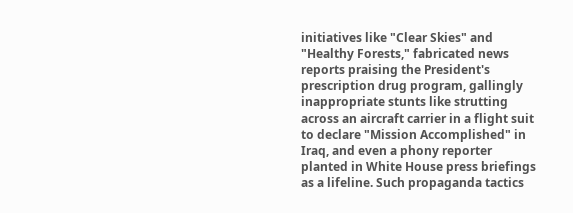initiatives like "Clear Skies" and "Healthy Forests," fabricated news reports praising the President's prescription drug program, gallingly inappropriate stunts like strutting across an aircraft carrier in a flight suit to declare "Mission Accomplished" in Iraq, and even a phony reporter planted in White House press briefings as a lifeline. Such propaganda tactics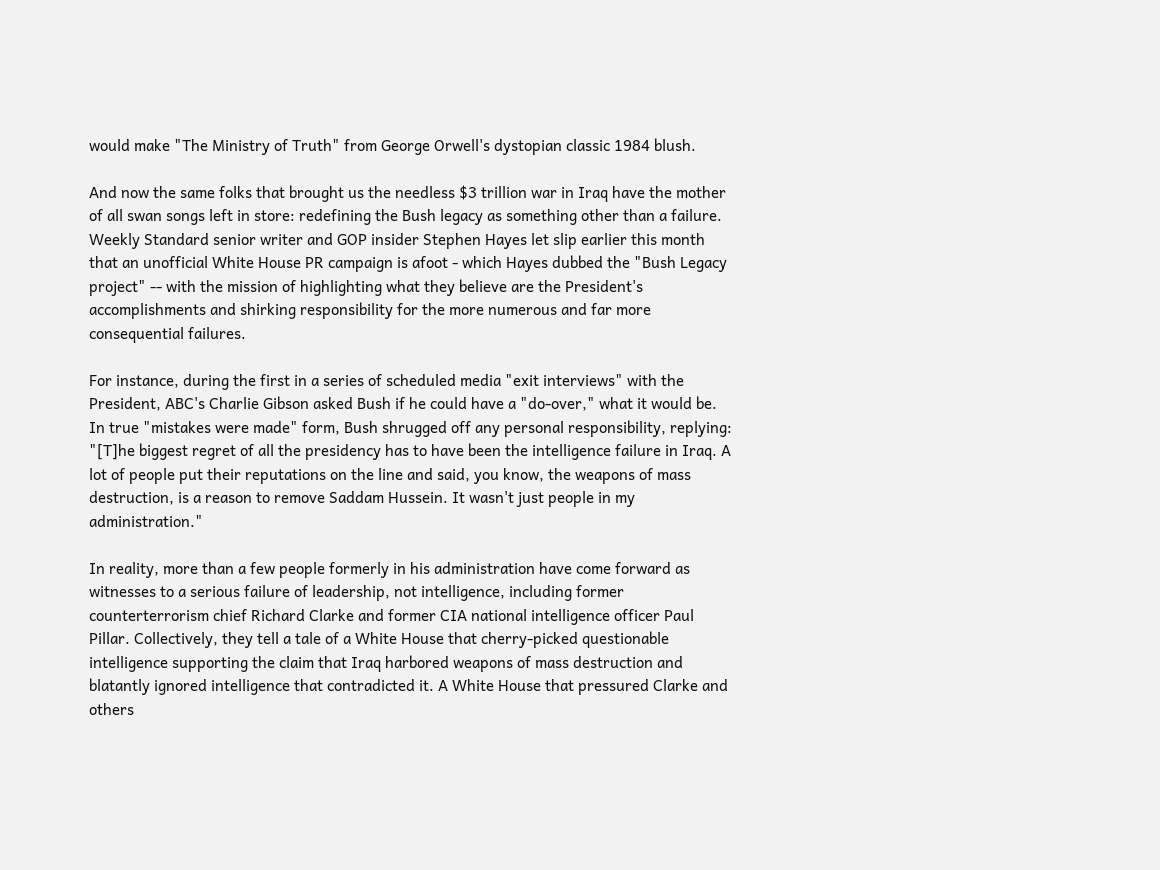would make "The Ministry of Truth" from George Orwell's dystopian classic 1984 blush.

And now the same folks that brought us the needless $3 trillion war in Iraq have the mother of all swan songs left in store: redefining the Bush legacy as something other than a failure. Weekly Standard senior writer and GOP insider Stephen Hayes let slip earlier this month that an unofficial White House PR campaign is afoot - which Hayes dubbed the "Bush Legacy project" -- with the mission of highlighting what they believe are the President's accomplishments and shirking responsibility for the more numerous and far more consequential failures.

For instance, during the first in a series of scheduled media "exit interviews" with the President, ABC's Charlie Gibson asked Bush if he could have a "do-over," what it would be. In true "mistakes were made" form, Bush shrugged off any personal responsibility, replying: "[T]he biggest regret of all the presidency has to have been the intelligence failure in Iraq. A lot of people put their reputations on the line and said, you know, the weapons of mass destruction, is a reason to remove Saddam Hussein. It wasn't just people in my administration."

In reality, more than a few people formerly in his administration have come forward as witnesses to a serious failure of leadership, not intelligence, including former counterterrorism chief Richard Clarke and former CIA national intelligence officer Paul Pillar. Collectively, they tell a tale of a White House that cherry-picked questionable intelligence supporting the claim that Iraq harbored weapons of mass destruction and blatantly ignored intelligence that contradicted it. A White House that pressured Clarke and others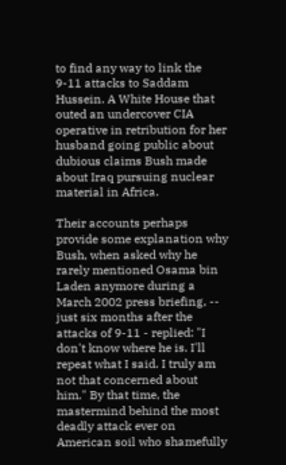to find any way to link the 9-11 attacks to Saddam Hussein. A White House that outed an undercover CIA operative in retribution for her husband going public about dubious claims Bush made about Iraq pursuing nuclear material in Africa.

Their accounts perhaps provide some explanation why Bush, when asked why he rarely mentioned Osama bin Laden anymore during a March 2002 press briefing, -- just six months after the attacks of 9-11 - replied: "I don't know where he is. I'll repeat what I said. I truly am not that concerned about him." By that time, the mastermind behind the most deadly attack ever on American soil who shamefully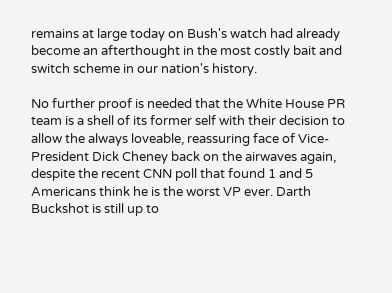remains at large today on Bush's watch had already become an afterthought in the most costly bait and switch scheme in our nation's history.

No further proof is needed that the White House PR team is a shell of its former self with their decision to allow the always loveable, reassuring face of Vice-President Dick Cheney back on the airwaves again, despite the recent CNN poll that found 1 and 5 Americans think he is the worst VP ever. Darth Buckshot is still up to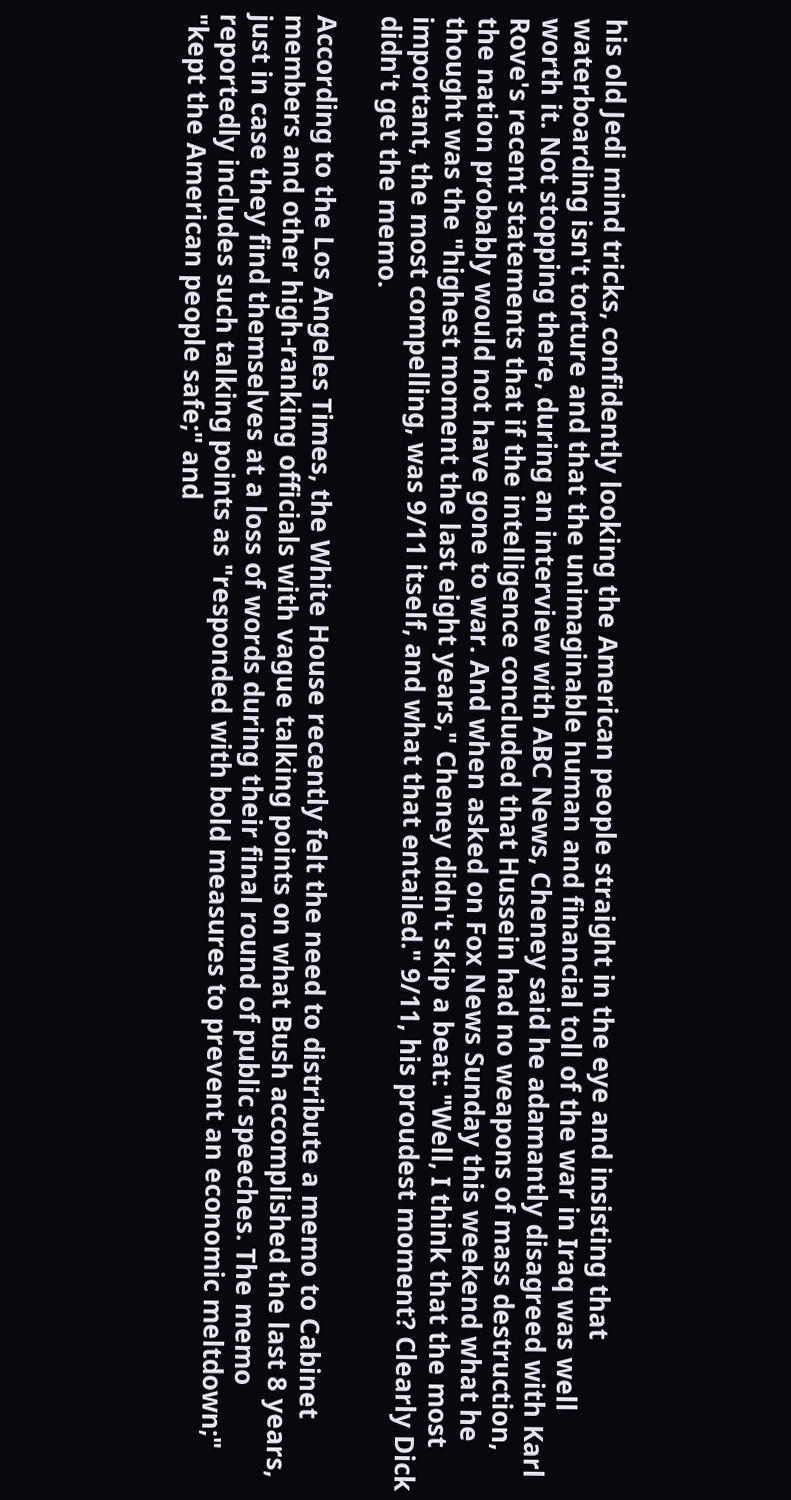his old Jedi mind tricks, confidently looking the American people straight in the eye and insisting that waterboarding isn't torture and that the unimaginable human and financial toll of the war in Iraq was well worth it. Not stopping there, during an interview with ABC News, Cheney said he adamantly disagreed with Karl Rove's recent statements that if the intelligence concluded that Hussein had no weapons of mass destruction, the nation probably would not have gone to war. And when asked on Fox News Sunday this weekend what he thought was the "highest moment the last eight years," Cheney didn't skip a beat: "Well, I think that the most important, the most compelling, was 9/11 itself, and what that entailed." 9/11, his proudest moment? Clearly Dick didn't get the memo.

According to the Los Angeles Times, the White House recently felt the need to distribute a memo to Cabinet members and other high-ranking officials with vague talking points on what Bush accomplished the last 8 years, just in case they find themselves at a loss of words during their final round of public speeches. The memo reportedly includes such talking points as "responded with bold measures to prevent an economic meltdown;" "kept the American people safe;" and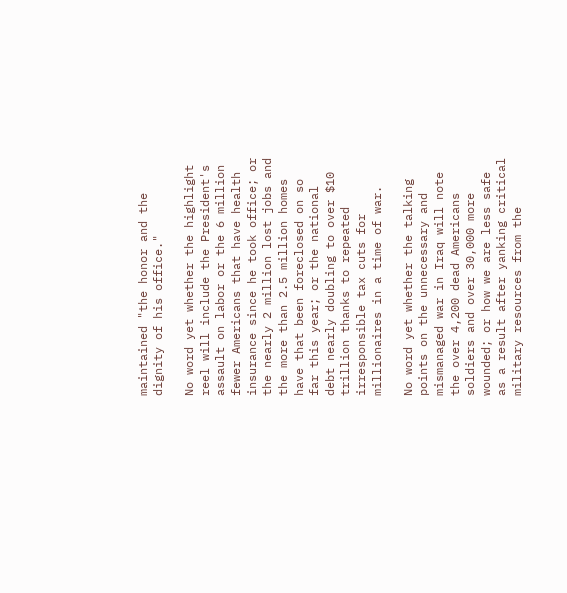maintained "the honor and the dignity of his office."

No word yet whether the highlight reel will include the President's assault on labor or the 6 million fewer Americans that have health insurance since he took office; or the nearly 2 million lost jobs and the more than 2.5 million homes have that been foreclosed on so far this year; or the national debt nearly doubling to over $10 trillion thanks to repeated irresponsible tax cuts for millionaires in a time of war.

No word yet whether the talking points on the unnecessary and mismanaged war in Iraq will note the over 4,200 dead Americans soldiers and over 30,000 more wounded; or how we are less safe as a result after yanking critical military resources from the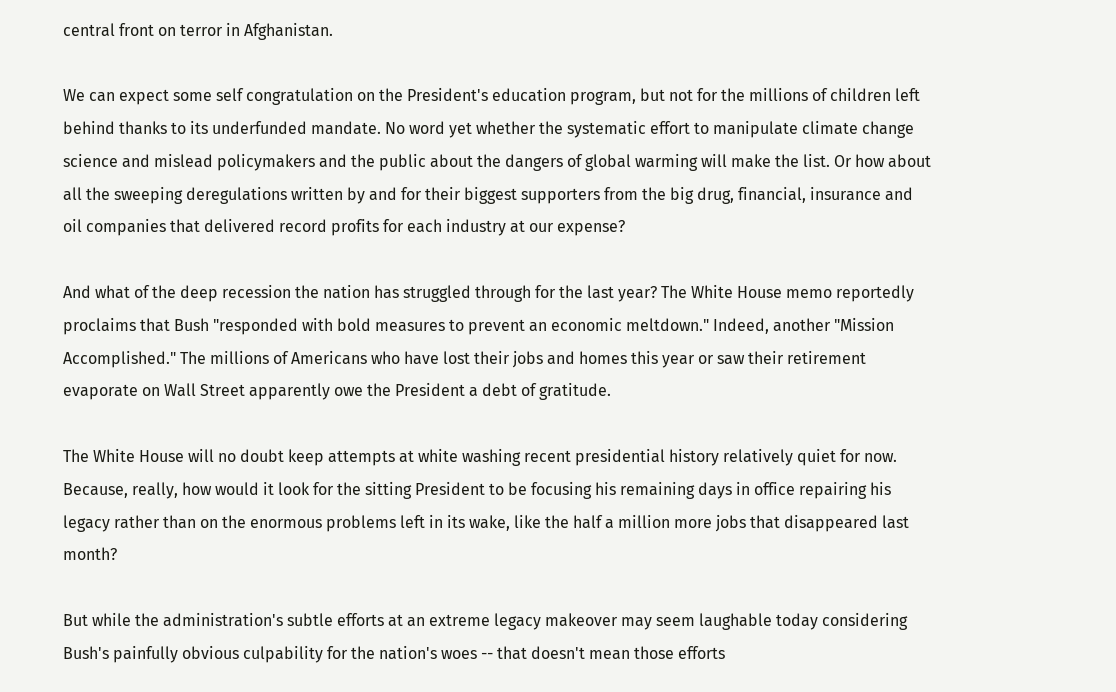central front on terror in Afghanistan.

We can expect some self congratulation on the President's education program, but not for the millions of children left behind thanks to its underfunded mandate. No word yet whether the systematic effort to manipulate climate change science and mislead policymakers and the public about the dangers of global warming will make the list. Or how about all the sweeping deregulations written by and for their biggest supporters from the big drug, financial, insurance and oil companies that delivered record profits for each industry at our expense?

And what of the deep recession the nation has struggled through for the last year? The White House memo reportedly proclaims that Bush "responded with bold measures to prevent an economic meltdown." Indeed, another "Mission Accomplished." The millions of Americans who have lost their jobs and homes this year or saw their retirement evaporate on Wall Street apparently owe the President a debt of gratitude.

The White House will no doubt keep attempts at white washing recent presidential history relatively quiet for now. Because, really, how would it look for the sitting President to be focusing his remaining days in office repairing his legacy rather than on the enormous problems left in its wake, like the half a million more jobs that disappeared last month?

But while the administration's subtle efforts at an extreme legacy makeover may seem laughable today considering Bush's painfully obvious culpability for the nation's woes -- that doesn't mean those efforts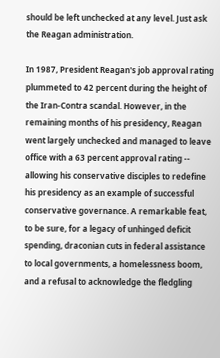should be left unchecked at any level. Just ask the Reagan administration.

In 1987, President Reagan's job approval rating plummeted to 42 percent during the height of the Iran-Contra scandal. However, in the remaining months of his presidency, Reagan went largely unchecked and managed to leave office with a 63 percent approval rating -- allowing his conservative disciples to redefine his presidency as an example of successful conservative governance. A remarkable feat, to be sure, for a legacy of unhinged deficit spending, draconian cuts in federal assistance to local governments, a homelessness boom, and a refusal to acknowledge the fledgling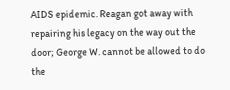AIDS epidemic. Reagan got away with repairing his legacy on the way out the door; George W. cannot be allowed to do the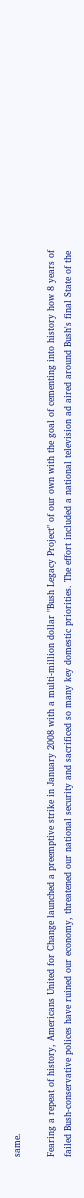same.

Fearing a repeat of history, Americans United for Change launched a preemptive strike in January 2008 with a multi-million dollar "Bush Legacy Project" of our own with the goal of cementing into history how 8 years of failed Bush-conservative polices have ruined our economy, threatened our national security and sacrificed so many key domestic priorities. The effort included a national television ad aired around Bush's final State of the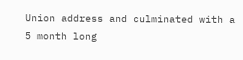Union address and culminated with a 5 month long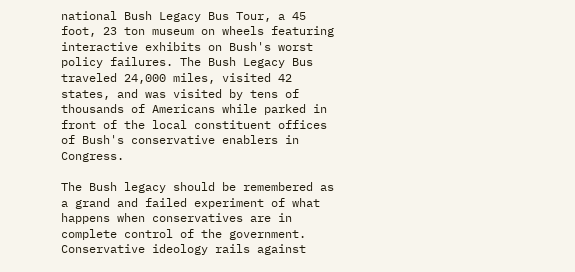national Bush Legacy Bus Tour, a 45 foot, 23 ton museum on wheels featuring interactive exhibits on Bush's worst policy failures. The Bush Legacy Bus traveled 24,000 miles, visited 42 states, and was visited by tens of thousands of Americans while parked in front of the local constituent offices of Bush's conservative enablers in Congress.

The Bush legacy should be remembered as a grand and failed experiment of what happens when conservatives are in complete control of the government. Conservative ideology rails against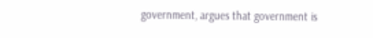government, argues that government is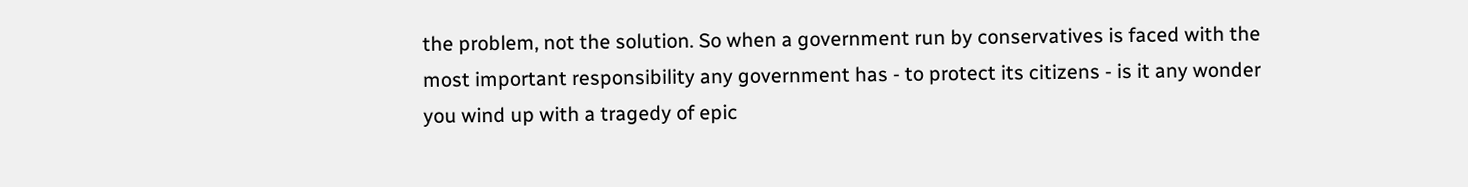the problem, not the solution. So when a government run by conservatives is faced with the most important responsibility any government has - to protect its citizens - is it any wonder you wind up with a tragedy of epic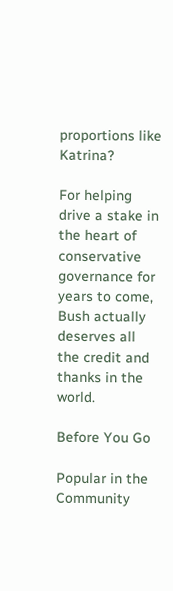proportions like Katrina?

For helping drive a stake in the heart of conservative governance for years to come, Bush actually deserves all the credit and thanks in the world.

Before You Go

Popular in the Community